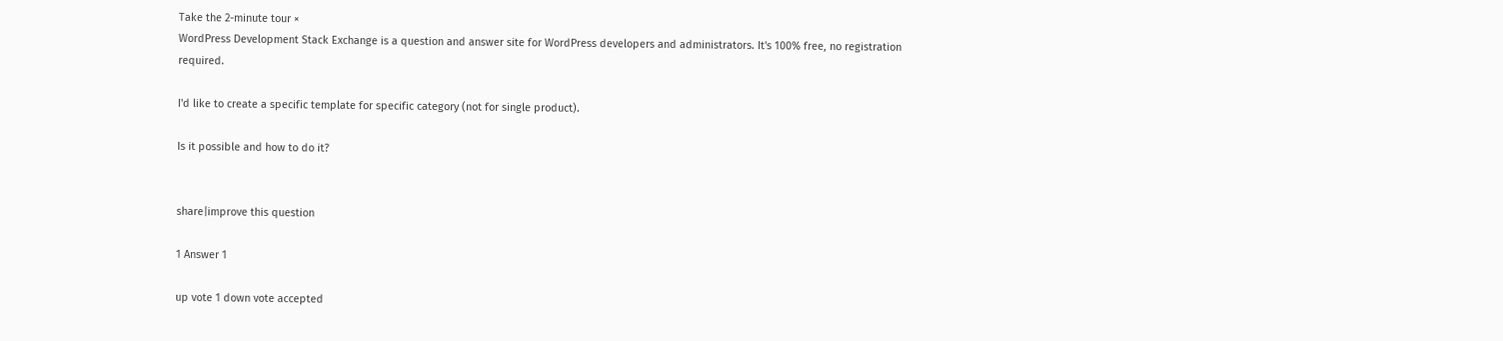Take the 2-minute tour ×
WordPress Development Stack Exchange is a question and answer site for WordPress developers and administrators. It's 100% free, no registration required.

I'd like to create a specific template for specific category (not for single product).

Is it possible and how to do it?


share|improve this question

1 Answer 1

up vote 1 down vote accepted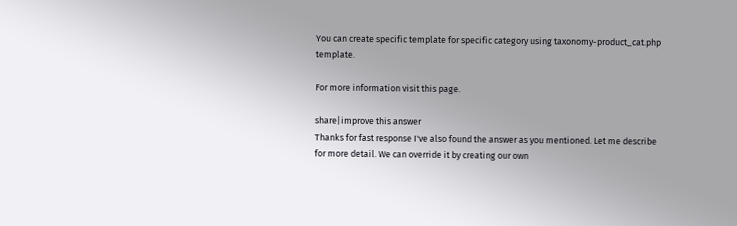You can create specific template for specific category using taxonomy-product_cat.php template.

For more information visit this page.

share|improve this answer
Thanks for fast response I've also found the answer as you mentioned. Let me describe for more detail. We can override it by creating our own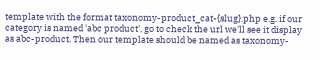template with the format taxonomy-product_cat-{slug}.php e.g. if our category is named 'abc product', go to check the url we'll see it display as abc-product. Then our template should be named as taxonomy-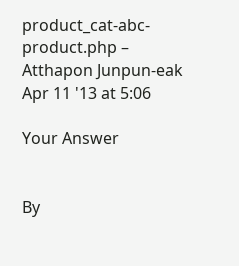product_cat-abc-product.php –  Atthapon Junpun-eak Apr 11 '13 at 5:06

Your Answer


By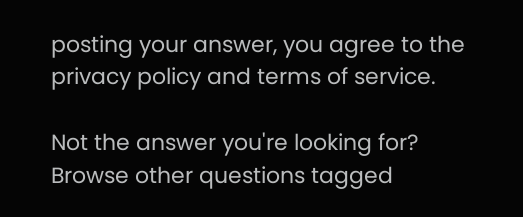posting your answer, you agree to the privacy policy and terms of service.

Not the answer you're looking for? Browse other questions tagged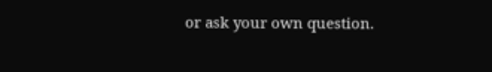or ask your own question.